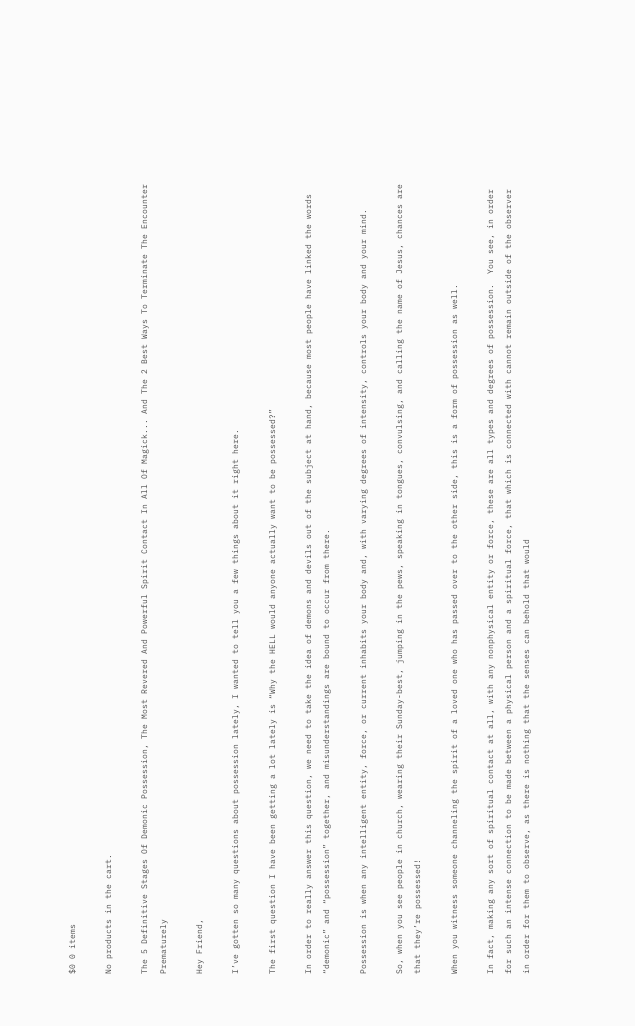$0 0 items

No products in the cart.

The 5 Definitive Stages Of Demonic Possession, The Most Revered And Powerful Spirit Contact In All Of Magick... And The 2 Best Ways To Terminate The Encounter Prematurely

Hey Friend,

I’ve gotten so many questions about possession lately, I wanted to tell you a few things about it right here.

The first question I have been getting a lot lately is “Why the HELL would anyone actually want to be possessed?”

In order to really answer this question, we need to take the idea of demons and devils out of the subject at hand, because most people have linked the words “demonic” and “possession” together, and misunderstandings are bound to occur from there.

Possession is when any intelligent entity, force, or current inhabits your body and, with varying degrees of intensity, controls your body and your mind.

So, when you see people in church, wearing their Sunday-best, jumping in the pews, speaking in tongues, convulsing, and calling the name of Jesus, chances are that they’re possessed!

When you witness someone channeling the spirit of a loved one who has passed over to the other side, this is a form of possession as well.

In fact, making any sort of spiritual contact at all, with any nonphysical entity or force, these are all types and degrees of possession.  You see, in order for such an intense connection to be made between a physical person and a spiritual force, that which is connected with cannot remain outside of the observer in order for them to observe, as there is nothing that the senses can behold that would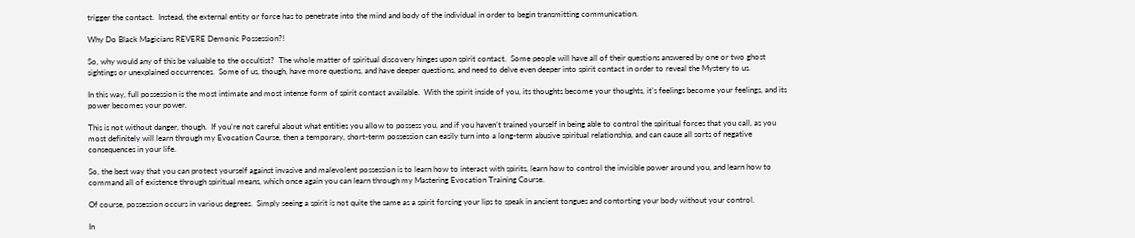trigger the contact.  Instead, the external entity or force has to penetrate into the mind and body of the individual in order to begin transmitting communication.

Why Do Black Magicians REVERE Demonic Possession?!

So, why would any of this be valuable to the occultist?  The whole matter of spiritual discovery hinges upon spirit contact.  Some people will have all of their questions answered by one or two ghost sightings or unexplained occurrences.  Some of us, though, have more questions, and have deeper questions, and need to delve even deeper into spirit contact in order to reveal the Mystery to us.

In this way, full possession is the most intimate and most intense form of spirit contact available.  With the spirit inside of you, its thoughts become your thoughts, it’s feelings become your feelings, and its power becomes your power.

This is not without danger, though.  If you’re not careful about what entities you allow to possess you, and if you haven’t trained yourself in being able to control the spiritual forces that you call, as you most definitely will learn through my Evocation Course, then a temporary, short-term possession can easily turn into a long-term abusive spiritual relationship, and can cause all sorts of negative consequences in your life.

So, the best way that you can protect yourself against invasive and malevolent possession is to learn how to interact with spirits, learn how to control the invisible power around you, and learn how to command all of existence through spiritual means, which once again you can learn through my Mastering Evocation Training Course.

Of course, possession occurs in various degrees.  Simply seeing a spirit is not quite the same as a spirit forcing your lips to speak in ancient tongues and contorting your body without your control.

In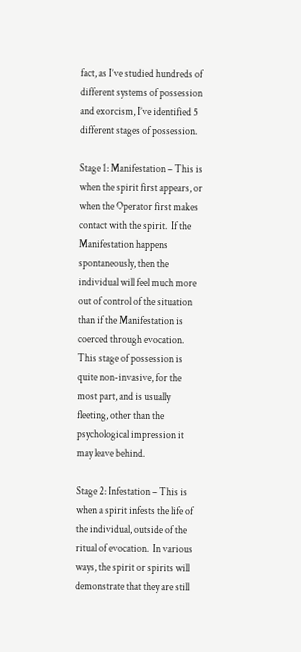fact, as I’ve studied hundreds of different systems of possession and exorcism, I’ve identified 5 different stages of possession.

Stage 1: Manifestation – This is when the spirit first appears, or when the Operator first makes contact with the spirit.  If the Manifestation happens spontaneously, then the individual will feel much more out of control of the situation than if the Manifestation is coerced through evocation.  This stage of possession is quite non-invasive, for the most part, and is usually fleeting, other than the psychological impression it may leave behind.

Stage 2: Infestation – This is when a spirit infests the life of the individual, outside of the ritual of evocation.  In various ways, the spirit or spirits will demonstrate that they are still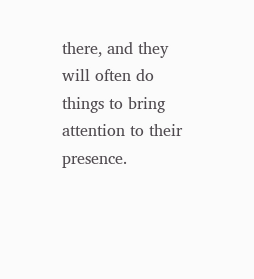there, and they will often do things to bring attention to their presence.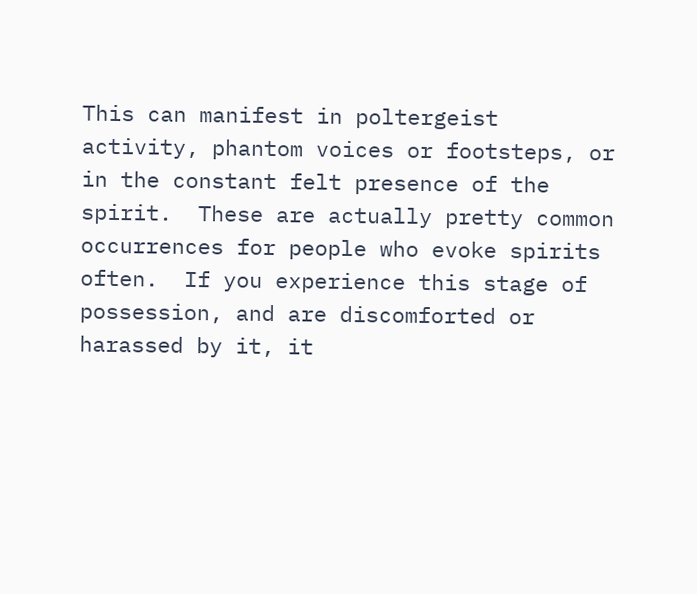This can manifest in poltergeist activity, phantom voices or footsteps, or in the constant felt presence of the spirit.  These are actually pretty common occurrences for people who evoke spirits often.  If you experience this stage of possession, and are discomforted or harassed by it, it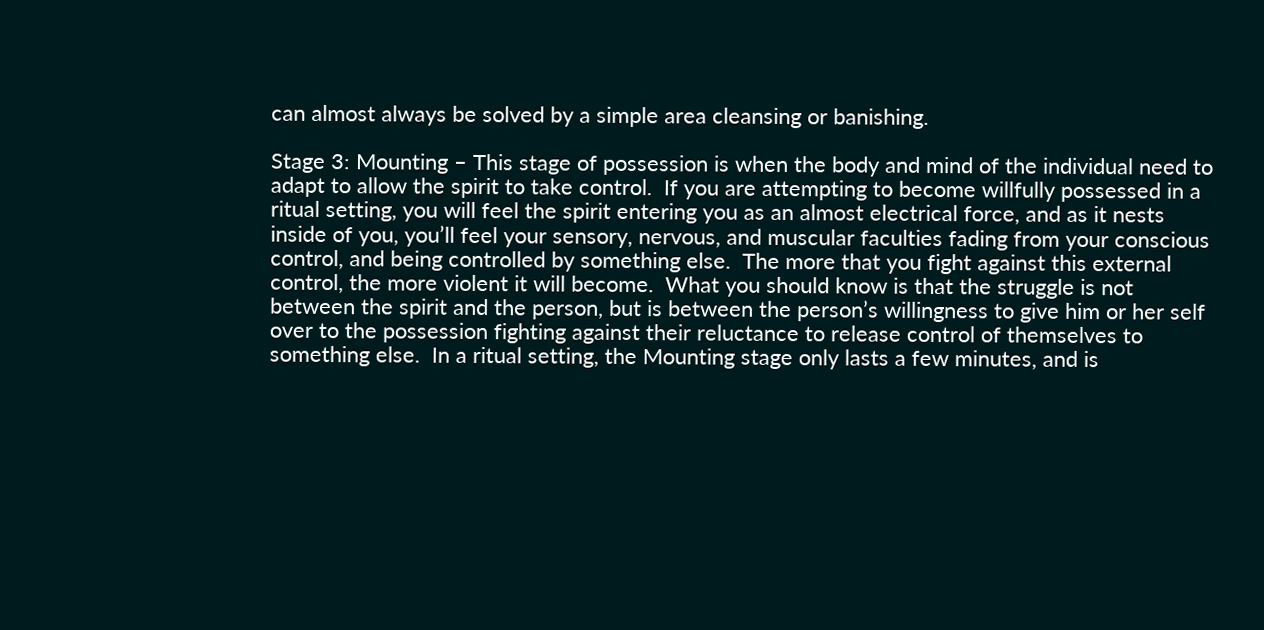can almost always be solved by a simple area cleansing or banishing.

Stage 3: Mounting – This stage of possession is when the body and mind of the individual need to adapt to allow the spirit to take control.  If you are attempting to become willfully possessed in a ritual setting, you will feel the spirit entering you as an almost electrical force, and as it nests inside of you, you’ll feel your sensory, nervous, and muscular faculties fading from your conscious control, and being controlled by something else.  The more that you fight against this external control, the more violent it will become.  What you should know is that the struggle is not between the spirit and the person, but is between the person’s willingness to give him or her self over to the possession fighting against their reluctance to release control of themselves to something else.  In a ritual setting, the Mounting stage only lasts a few minutes, and is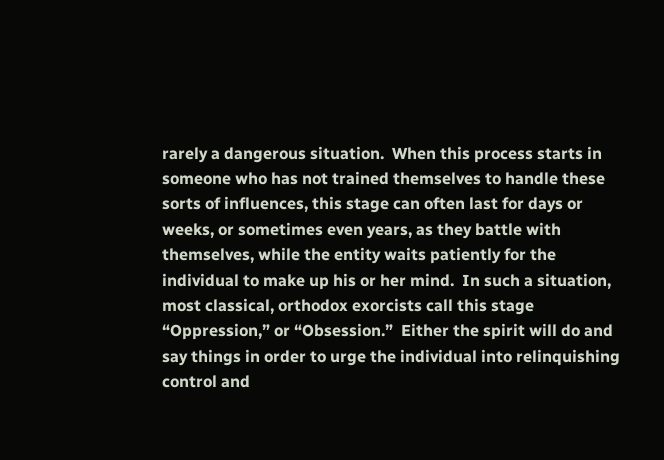rarely a dangerous situation.  When this process starts in someone who has not trained themselves to handle these sorts of influences, this stage can often last for days or weeks, or sometimes even years, as they battle with themselves, while the entity waits patiently for the individual to make up his or her mind.  In such a situation, most classical, orthodox exorcists call this stage “Oppression,” or “Obsession.”  Either the spirit will do and say things in order to urge the individual into relinquishing control and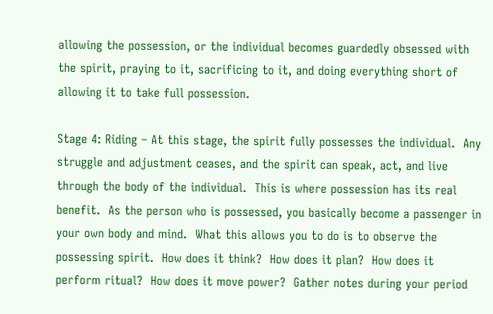allowing the possession, or the individual becomes guardedly obsessed with the spirit, praying to it, sacrificing to it, and doing everything short of allowing it to take full possession.

Stage 4: Riding – At this stage, the spirit fully possesses the individual.  Any struggle and adjustment ceases, and the spirit can speak, act, and live through the body of the individual.  This is where possession has its real benefit.  As the person who is possessed, you basically become a passenger in your own body and mind.  What this allows you to do is to observe the possessing spirit.  How does it think?  How does it plan?  How does it perform ritual?  How does it move power?  Gather notes during your period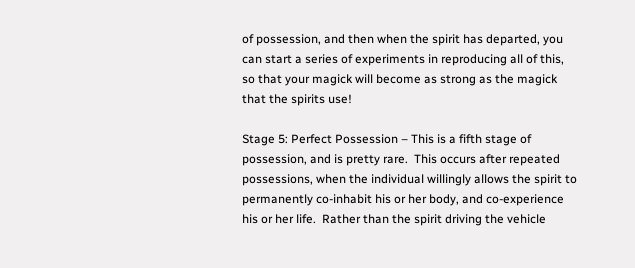of possession, and then when the spirit has departed, you can start a series of experiments in reproducing all of this, so that your magick will become as strong as the magick that the spirits use!

Stage 5: Perfect Possession – This is a fifth stage of possession, and is pretty rare.  This occurs after repeated possessions, when the individual willingly allows the spirit to permanently co-inhabit his or her body, and co-experience his or her life.  Rather than the spirit driving the vehicle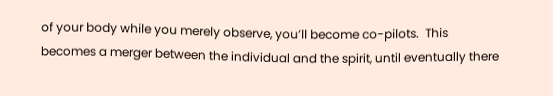of your body while you merely observe, you’ll become co-pilots.  This becomes a merger between the individual and the spirit, until eventually there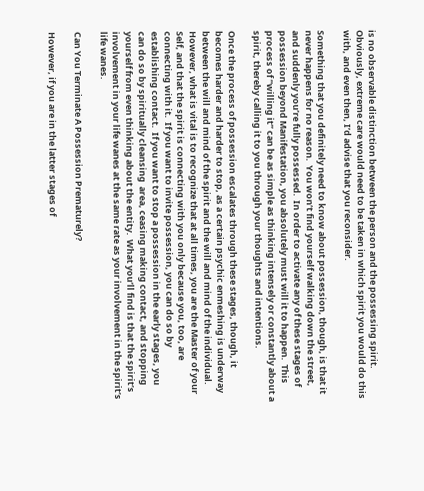is no observable distinction between the person and the possessing spirit.  Obviously, extreme care would need to be taken in which spirit you would do this with, and even then, I’d advise that you reconsider.

Something that you definitely need to know about possession, though, is that it never happens for no reason.  You won’t find yourself walking down the street, and suddenly you’re fully possessed.  In order to activate any of these stages of possession beyond Manifestation, you absolutely must will it to happen.  This process of “willing it” can be as simple as thinking intensely or constantly about a spirit, thereby calling it to you through your thoughts and intentions.

Once the process of possession escalates through these stages, though, it becomes harder and harder to stop, as a certain psychic enmeshing is underway between the will and mind of the spirit and the will and mind of the individual.  However, what is vital is to recognize that at all times, you are the Master of your Self, and that the spirit is connecting with you only because you, too, are connecting with it.  If you want to invite possession, you can do so by establishing contact.  If you want to stop a possession in the early stages, you can do so by spiritually cleansing  area, ceasing making contact, and stopping yourself from even thinking about the entity.  What you’ll find is that the spirit’s involvement in your life wanes at the same rate as your involvement in the spirit’s life wanes.

Can You Terminate A Possession Prematurely?

However, if you are in the latter stages of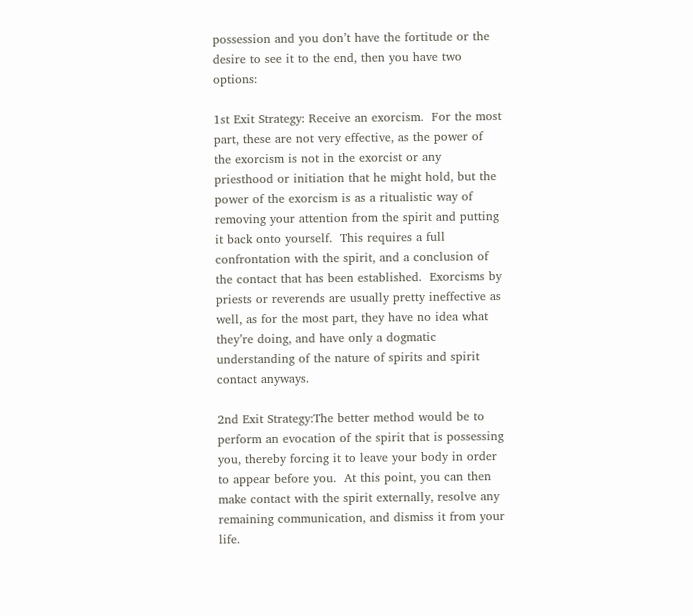possession and you don’t have the fortitude or the desire to see it to the end, then you have two options:

1st Exit Strategy: Receive an exorcism.  For the most part, these are not very effective, as the power of the exorcism is not in the exorcist or any priesthood or initiation that he might hold, but the power of the exorcism is as a ritualistic way of removing your attention from the spirit and putting it back onto yourself.  This requires a full confrontation with the spirit, and a conclusion of the contact that has been established.  Exorcisms by priests or reverends are usually pretty ineffective as well, as for the most part, they have no idea what they’re doing, and have only a dogmatic understanding of the nature of spirits and spirit contact anyways.

2nd Exit Strategy:The better method would be to perform an evocation of the spirit that is possessing you, thereby forcing it to leave your body in order to appear before you.  At this point, you can then make contact with the spirit externally, resolve any remaining communication, and dismiss it from your life.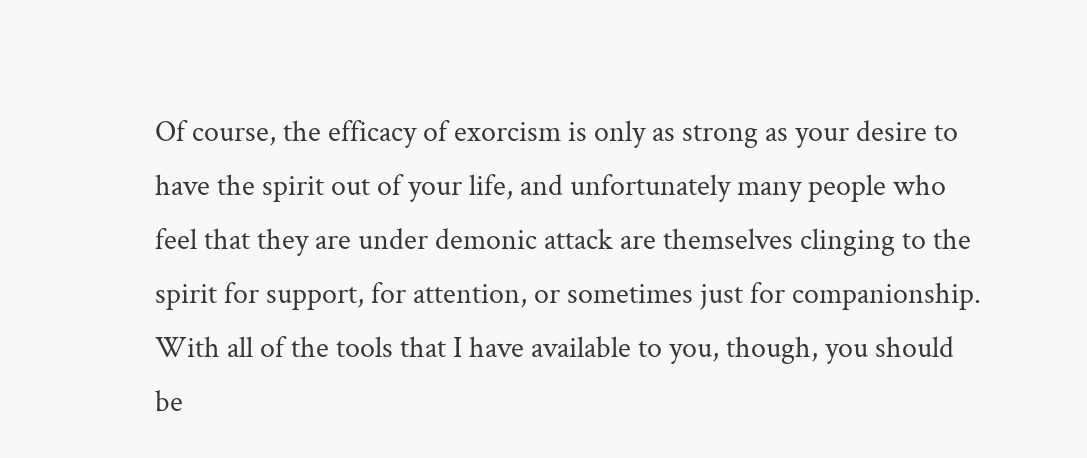Of course, the efficacy of exorcism is only as strong as your desire to have the spirit out of your life, and unfortunately many people who feel that they are under demonic attack are themselves clinging to the spirit for support, for attention, or sometimes just for companionship. With all of the tools that I have available to you, though, you should be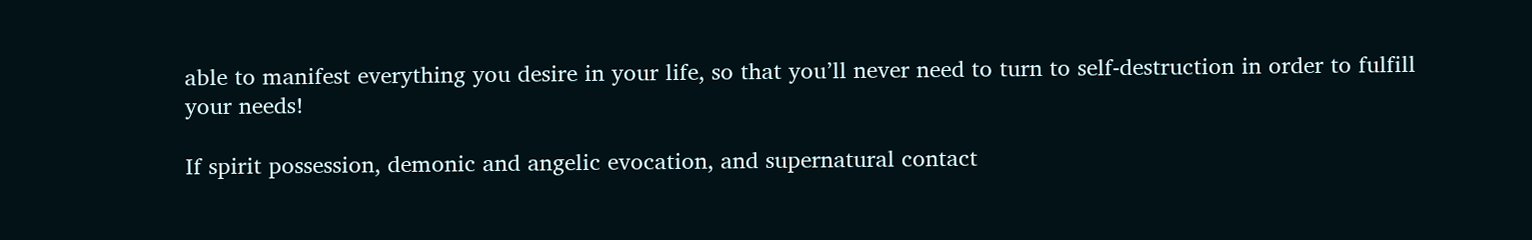able to manifest everything you desire in your life, so that you’ll never need to turn to self-destruction in order to fulfill your needs!

If spirit possession, demonic and angelic evocation, and supernatural contact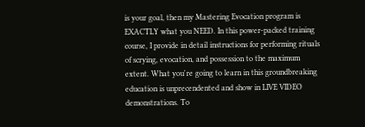is your goal, then my Mastering Evocation program is EXACTLY what you NEED. In this power-packed training course, I provide in detail instructions for performing rituals of scrying, evocation, and possession to the maximum extent. What you're going to learn in this groundbreaking education is unprecendented and show in LIVE VIDEO demonstrations. To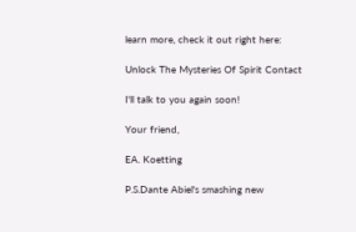learn more, check it out right here:

Unlock The Mysteries Of Spirit Contact

I'll talk to you again soon!

Your friend,

EA. Koetting

P.S.Dante Abiel's smashing new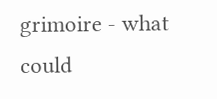grimoire - what could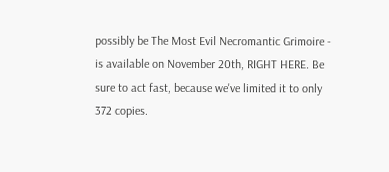possibly be The Most Evil Necromantic Grimoire - is available on November 20th, RIGHT HERE. Be sure to act fast, because we've limited it to only 372 copies.